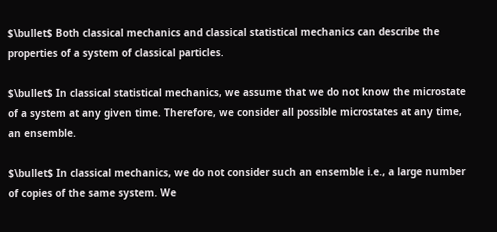$\bullet$ Both classical mechanics and classical statistical mechanics can describe the properties of a system of classical particles.

$\bullet$ In classical statistical mechanics, we assume that we do not know the microstate of a system at any given time. Therefore, we consider all possible microstates at any time, an ensemble.

$\bullet$ In classical mechanics, we do not consider such an ensemble i.e., a large number of copies of the same system. We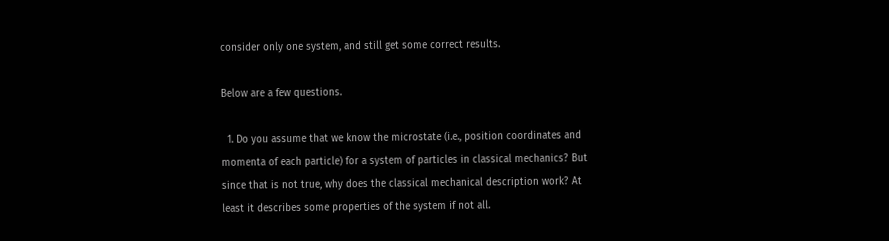consider only one system, and still get some correct results.

Below are a few questions.

  1. Do you assume that we know the microstate (i.e., position coordinates and momenta of each particle) for a system of particles in classical mechanics? But since that is not true, why does the classical mechanical description work? At least it describes some properties of the system if not all.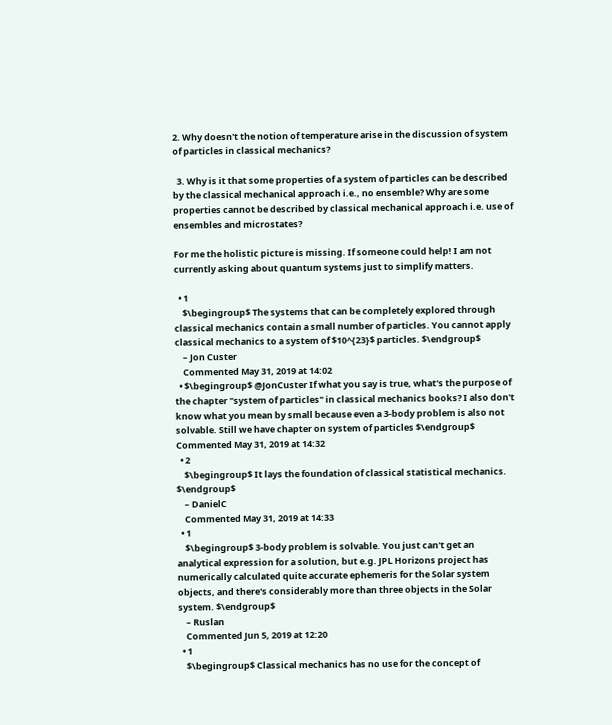2. Why doesn't the notion of temperature arise in the discussion of system of particles in classical mechanics?

  3. Why is it that some properties of a system of particles can be described by the classical mechanical approach i.e., no ensemble? Why are some properties cannot be described by classical mechanical approach i.e. use of ensembles and microstates?

For me the holistic picture is missing. If someone could help! I am not currently asking about quantum systems just to simplify matters.

  • 1
    $\begingroup$ The systems that can be completely explored through classical mechanics contain a small number of particles. You cannot apply classical mechanics to a system of $10^{23}$ particles. $\endgroup$
    – Jon Custer
    Commented May 31, 2019 at 14:02
  • $\begingroup$ @JonCuster If what you say is true, what's the purpose of the chapter "system of particles" in classical mechanics books? I also don't know what you mean by small because even a 3-body problem is also not solvable. Still we have chapter on system of particles $\endgroup$ Commented May 31, 2019 at 14:32
  • 2
    $\begingroup$ It lays the foundation of classical statistical mechanics. $\endgroup$
    – DanielC
    Commented May 31, 2019 at 14:33
  • 1
    $\begingroup$ 3-body problem is solvable. You just can't get an analytical expression for a solution, but e.g. JPL Horizons project has numerically calculated quite accurate ephemeris for the Solar system objects, and there's considerably more than three objects in the Solar system. $\endgroup$
    – Ruslan
    Commented Jun 5, 2019 at 12:20
  • 1
    $\begingroup$ Classical mechanics has no use for the concept of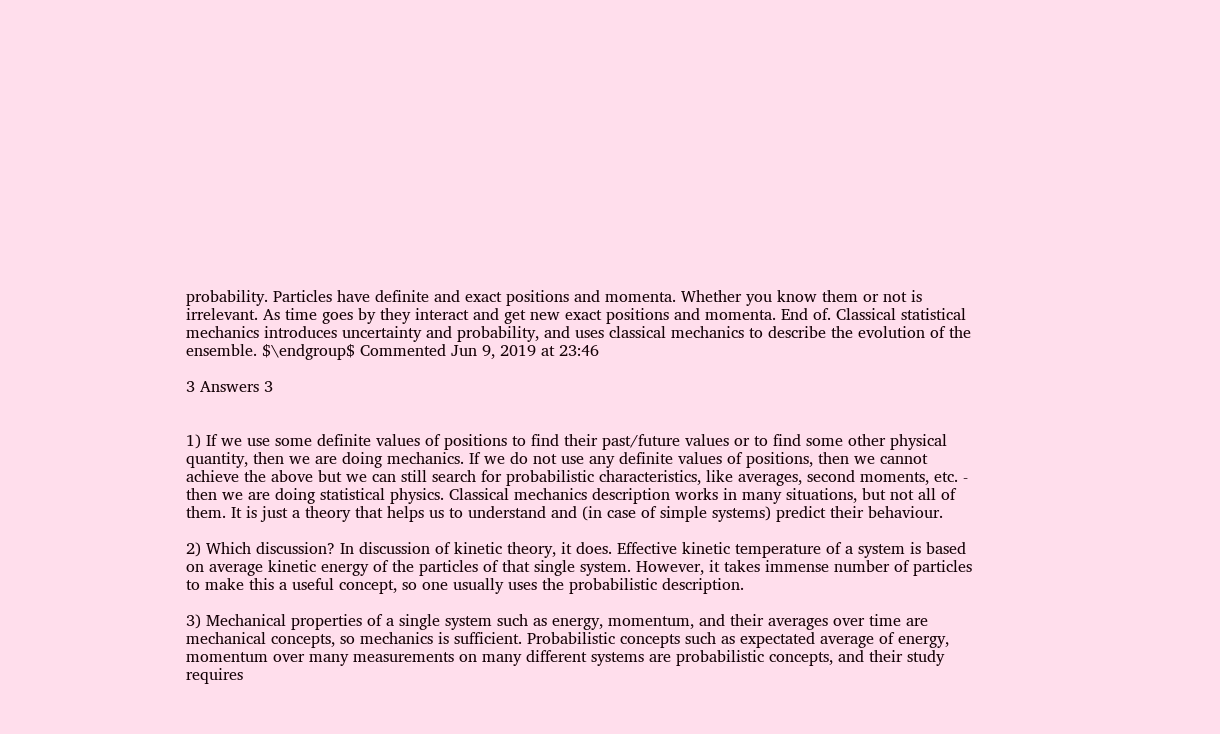probability. Particles have definite and exact positions and momenta. Whether you know them or not is irrelevant. As time goes by they interact and get new exact positions and momenta. End of. Classical statistical mechanics introduces uncertainty and probability, and uses classical mechanics to describe the evolution of the ensemble. $\endgroup$ Commented Jun 9, 2019 at 23:46

3 Answers 3


1) If we use some definite values of positions to find their past/future values or to find some other physical quantity, then we are doing mechanics. If we do not use any definite values of positions, then we cannot achieve the above but we can still search for probabilistic characteristics, like averages, second moments, etc. - then we are doing statistical physics. Classical mechanics description works in many situations, but not all of them. It is just a theory that helps us to understand and (in case of simple systems) predict their behaviour.

2) Which discussion? In discussion of kinetic theory, it does. Effective kinetic temperature of a system is based on average kinetic energy of the particles of that single system. However, it takes immense number of particles to make this a useful concept, so one usually uses the probabilistic description.

3) Mechanical properties of a single system such as energy, momentum, and their averages over time are mechanical concepts, so mechanics is sufficient. Probabilistic concepts such as expectated average of energy, momentum over many measurements on many different systems are probabilistic concepts, and their study requires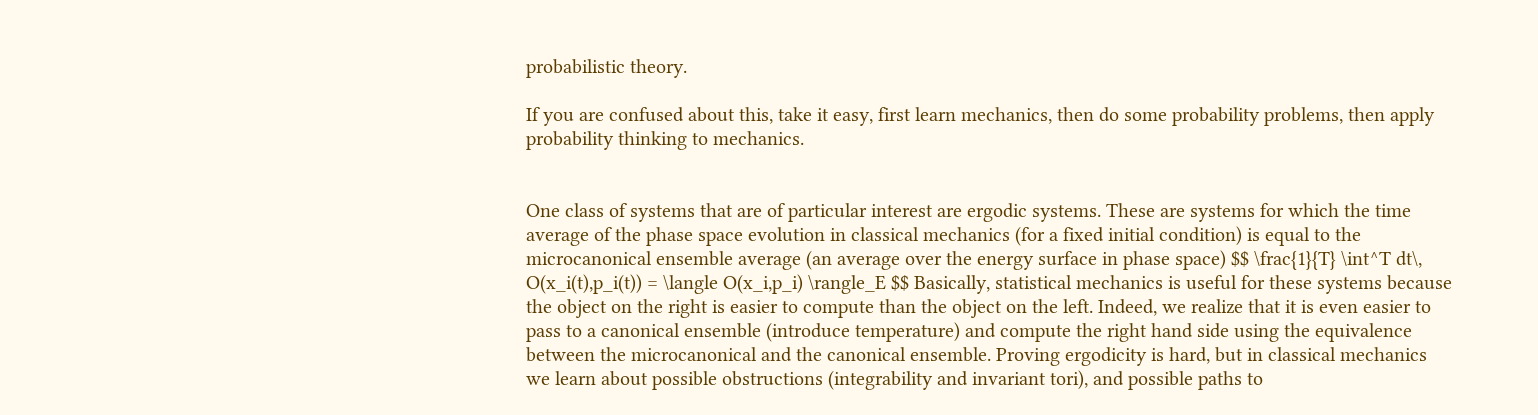probabilistic theory.

If you are confused about this, take it easy, first learn mechanics, then do some probability problems, then apply probability thinking to mechanics.


One class of systems that are of particular interest are ergodic systems. These are systems for which the time average of the phase space evolution in classical mechanics (for a fixed initial condition) is equal to the microcanonical ensemble average (an average over the energy surface in phase space) $$ \frac{1}{T} \int^T dt\, O(x_i(t),p_i(t)) = \langle O(x_i,p_i) \rangle_E $$ Basically, statistical mechanics is useful for these systems because the object on the right is easier to compute than the object on the left. Indeed, we realize that it is even easier to pass to a canonical ensemble (introduce temperature) and compute the right hand side using the equivalence between the microcanonical and the canonical ensemble. Proving ergodicity is hard, but in classical mechanics we learn about possible obstructions (integrability and invariant tori), and possible paths to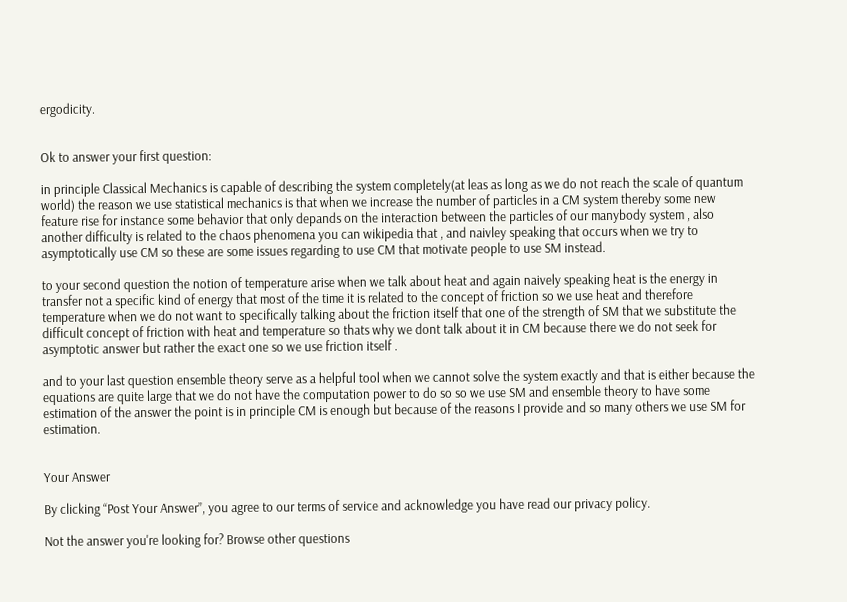ergodicity.


Ok to answer your first question:

in principle Classical Mechanics is capable of describing the system completely(at leas as long as we do not reach the scale of quantum world) the reason we use statistical mechanics is that when we increase the number of particles in a CM system thereby some new feature rise for instance some behavior that only depands on the interaction between the particles of our manybody system , also another difficulty is related to the chaos phenomena you can wikipedia that , and naivley speaking that occurs when we try to asymptotically use CM so these are some issues regarding to use CM that motivate people to use SM instead.

to your second question the notion of temperature arise when we talk about heat and again naively speaking heat is the energy in transfer not a specific kind of energy that most of the time it is related to the concept of friction so we use heat and therefore temperature when we do not want to specifically talking about the friction itself that one of the strength of SM that we substitute the difficult concept of friction with heat and temperature so thats why we dont talk about it in CM because there we do not seek for asymptotic answer but rather the exact one so we use friction itself .

and to your last question ensemble theory serve as a helpful tool when we cannot solve the system exactly and that is either because the equations are quite large that we do not have the computation power to do so so we use SM and ensemble theory to have some estimation of the answer the point is in principle CM is enough but because of the reasons I provide and so many others we use SM for estimation.


Your Answer

By clicking “Post Your Answer”, you agree to our terms of service and acknowledge you have read our privacy policy.

Not the answer you're looking for? Browse other questions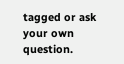tagged or ask your own question.